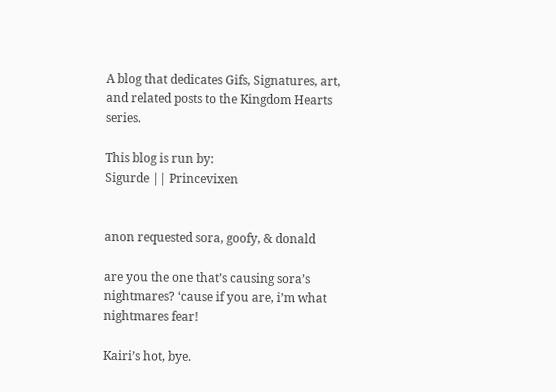A blog that dedicates Gifs, Signatures, art, and related posts to the Kingdom Hearts series.

This blog is run by:
Sigurde || Princevixen


anon requested sora, goofy, & donald

are you the one that’s causing sora’s nightmares? ‘cause if you are, i’m what nightmares fear!

Kairi’s hot, bye.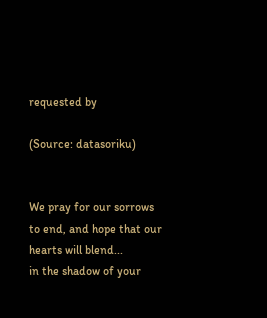requested by

(Source: datasoriku)


We pray for our sorrows to end, and hope that our hearts will blend...
in the shadow of your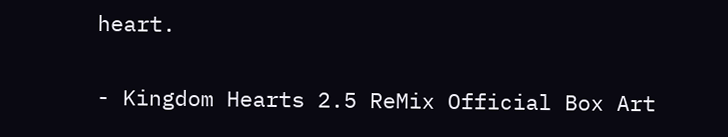heart.

- Kingdom Hearts 2.5 ReMix Official Box Art